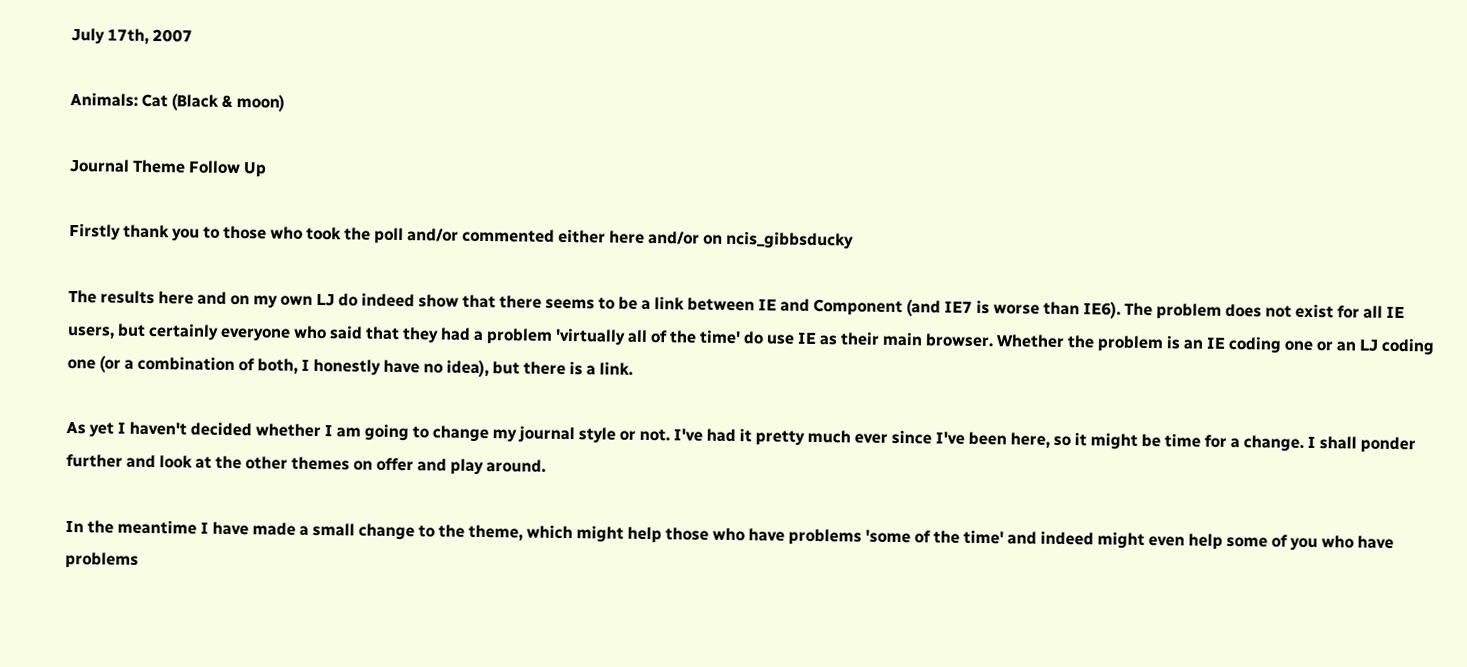July 17th, 2007

Animals: Cat (Black & moon)

Journal Theme Follow Up

Firstly thank you to those who took the poll and/or commented either here and/or on ncis_gibbsducky

The results here and on my own LJ do indeed show that there seems to be a link between IE and Component (and IE7 is worse than IE6). The problem does not exist for all IE users, but certainly everyone who said that they had a problem 'virtually all of the time' do use IE as their main browser. Whether the problem is an IE coding one or an LJ coding one (or a combination of both, I honestly have no idea), but there is a link.

As yet I haven't decided whether I am going to change my journal style or not. I've had it pretty much ever since I've been here, so it might be time for a change. I shall ponder further and look at the other themes on offer and play around.

In the meantime I have made a small change to the theme, which might help those who have problems 'some of the time' and indeed might even help some of you who have problems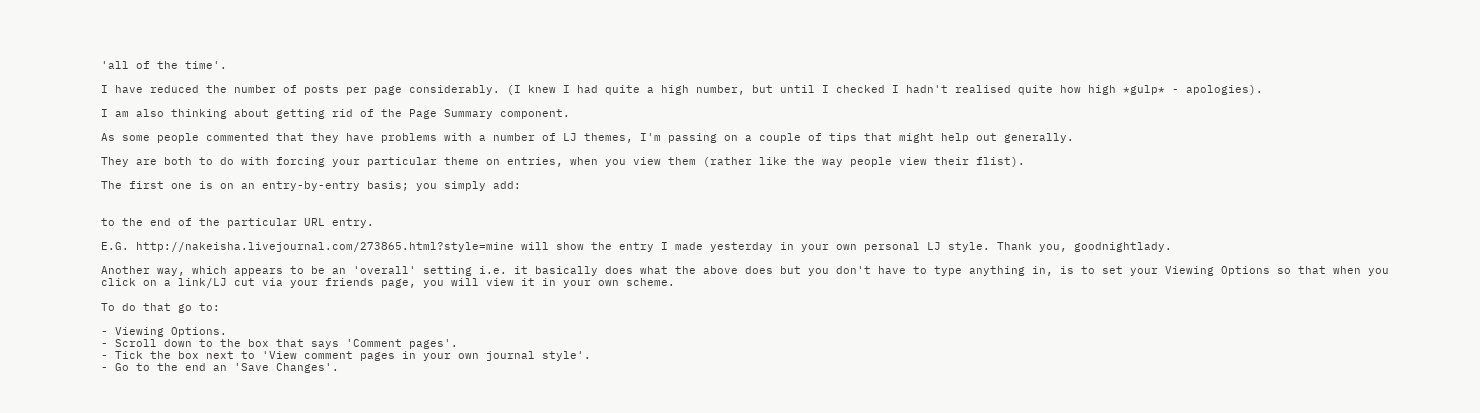'all of the time'.

I have reduced the number of posts per page considerably. (I knew I had quite a high number, but until I checked I hadn't realised quite how high *gulp* - apologies).

I am also thinking about getting rid of the Page Summary component.

As some people commented that they have problems with a number of LJ themes, I'm passing on a couple of tips that might help out generally.

They are both to do with forcing your particular theme on entries, when you view them (rather like the way people view their flist).

The first one is on an entry-by-entry basis; you simply add:


to the end of the particular URL entry.

E.G. http://nakeisha.livejournal.com/273865.html?style=mine will show the entry I made yesterday in your own personal LJ style. Thank you, goodnightlady.

Another way, which appears to be an 'overall' setting i.e. it basically does what the above does but you don't have to type anything in, is to set your Viewing Options so that when you click on a link/LJ cut via your friends page, you will view it in your own scheme.

To do that go to:

- Viewing Options.
- Scroll down to the box that says 'Comment pages'.
- Tick the box next to 'View comment pages in your own journal style'.
- Go to the end an 'Save Changes'.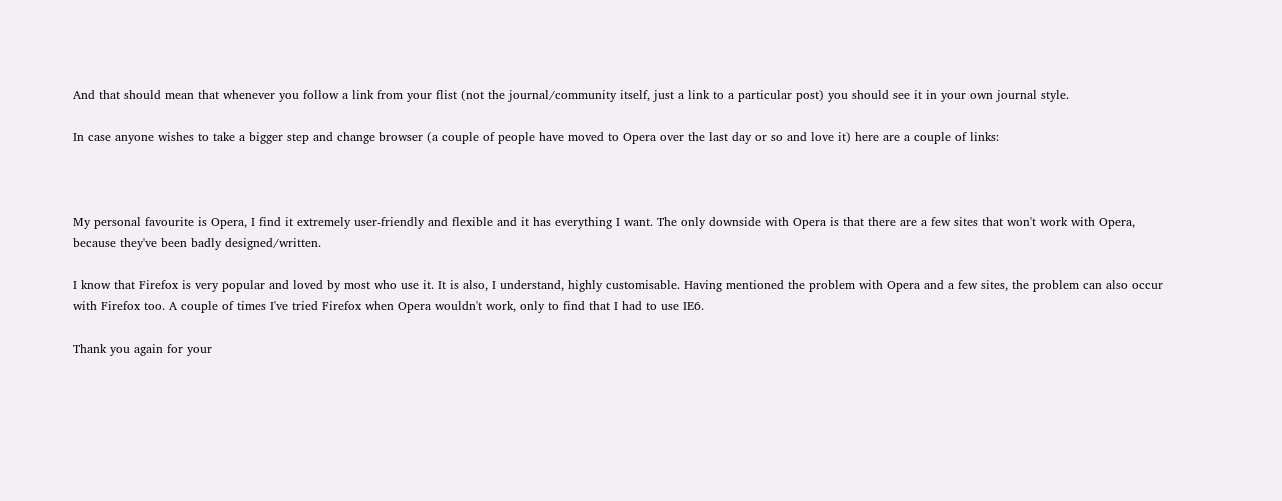And that should mean that whenever you follow a link from your flist (not the journal/community itself, just a link to a particular post) you should see it in your own journal style.

In case anyone wishes to take a bigger step and change browser (a couple of people have moved to Opera over the last day or so and love it) here are a couple of links:



My personal favourite is Opera, I find it extremely user-friendly and flexible and it has everything I want. The only downside with Opera is that there are a few sites that won't work with Opera, because they've been badly designed/written.

I know that Firefox is very popular and loved by most who use it. It is also, I understand, highly customisable. Having mentioned the problem with Opera and a few sites, the problem can also occur with Firefox too. A couple of times I've tried Firefox when Opera wouldn't work, only to find that I had to use IE6.

Thank you again for your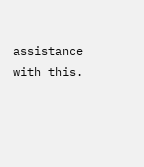assistance with this.